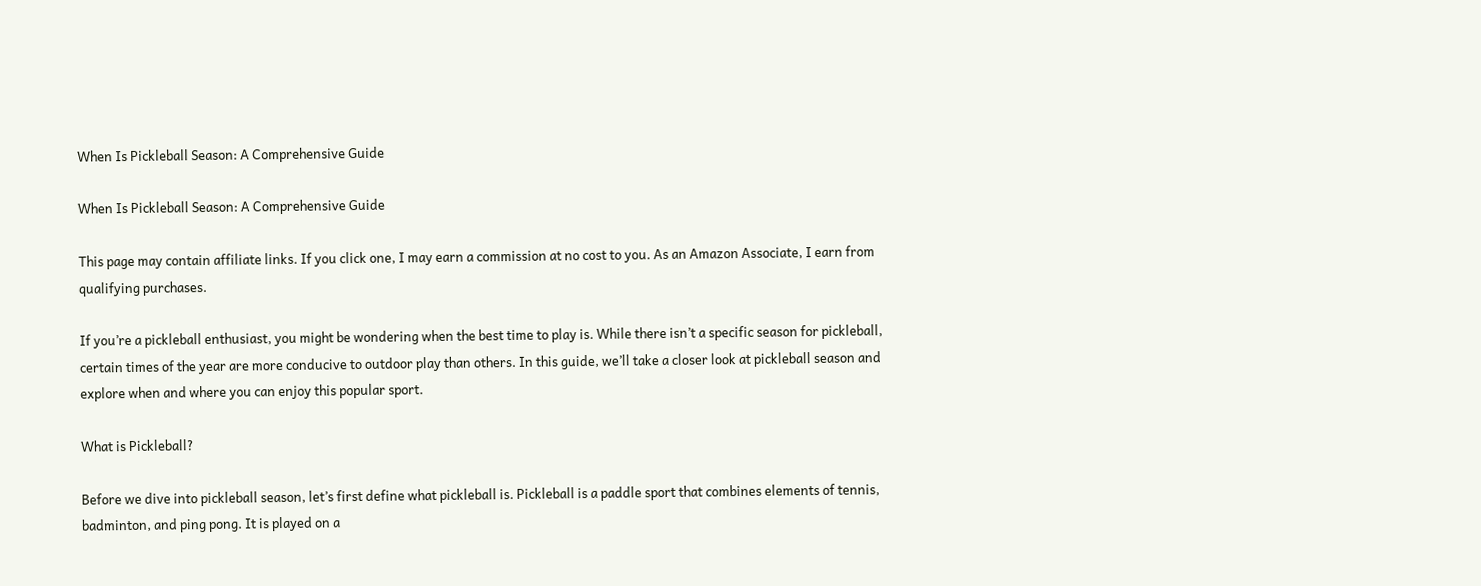When Is Pickleball Season: A Comprehensive Guide

When Is Pickleball Season: A Comprehensive Guide

This page may contain affiliate links. If you click one, I may earn a commission at no cost to you. As an Amazon Associate, I earn from qualifying purchases.

If you’re a pickleball enthusiast, you might be wondering when the best time to play is. While there isn’t a specific season for pickleball, certain times of the year are more conducive to outdoor play than others. In this guide, we’ll take a closer look at pickleball season and explore when and where you can enjoy this popular sport.

What is Pickleball?

Before we dive into pickleball season, let’s first define what pickleball is. Pickleball is a paddle sport that combines elements of tennis, badminton, and ping pong. It is played on a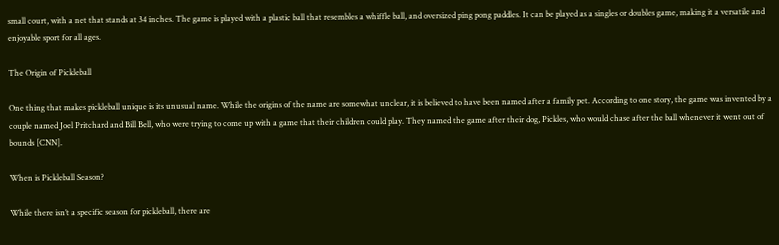small court, with a net that stands at 34 inches. The game is played with a plastic ball that resembles a whiffle ball, and oversized ping pong paddles. It can be played as a singles or doubles game, making it a versatile and enjoyable sport for all ages.

The Origin of Pickleball

One thing that makes pickleball unique is its unusual name. While the origins of the name are somewhat unclear, it is believed to have been named after a family pet. According to one story, the game was invented by a couple named Joel Pritchard and Bill Bell, who were trying to come up with a game that their children could play. They named the game after their dog, Pickles, who would chase after the ball whenever it went out of bounds [CNN].

When is Pickleball Season?

While there isn’t a specific season for pickleball, there are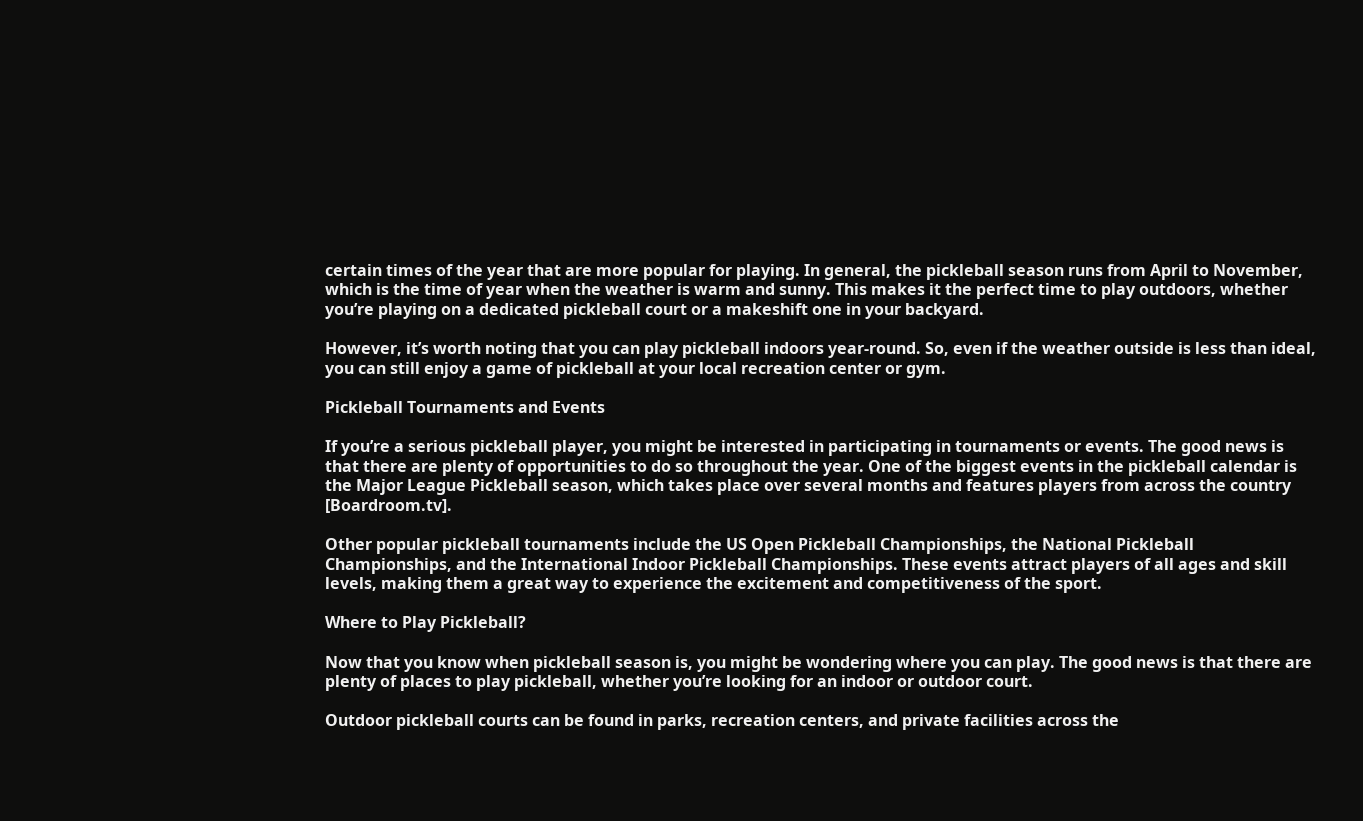certain times of the year that are more popular for playing. In general, the pickleball season runs from April to November, which is the time of year when the weather is warm and sunny. This makes it the perfect time to play outdoors, whether you’re playing on a dedicated pickleball court or a makeshift one in your backyard.

However, it’s worth noting that you can play pickleball indoors year-round. So, even if the weather outside is less than ideal, you can still enjoy a game of pickleball at your local recreation center or gym.

Pickleball Tournaments and Events

If you’re a serious pickleball player, you might be interested in participating in tournaments or events. The good news is that there are plenty of opportunities to do so throughout the year. One of the biggest events in the pickleball calendar is the Major League Pickleball season, which takes place over several months and features players from across the country [Boardroom.tv].

Other popular pickleball tournaments include the US Open Pickleball Championships, the National Pickleball Championships, and the International Indoor Pickleball Championships. These events attract players of all ages and skill levels, making them a great way to experience the excitement and competitiveness of the sport.

Where to Play Pickleball?

Now that you know when pickleball season is, you might be wondering where you can play. The good news is that there are plenty of places to play pickleball, whether you’re looking for an indoor or outdoor court.

Outdoor pickleball courts can be found in parks, recreation centers, and private facilities across the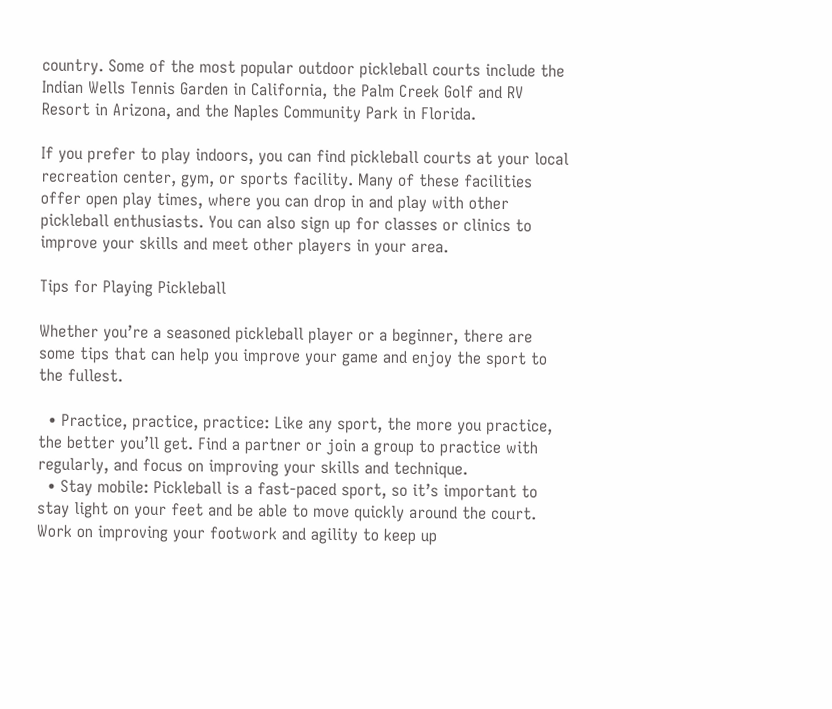country. Some of the most popular outdoor pickleball courts include the Indian Wells Tennis Garden in California, the Palm Creek Golf and RV Resort in Arizona, and the Naples Community Park in Florida.

If you prefer to play indoors, you can find pickleball courts at your local recreation center, gym, or sports facility. Many of these facilities offer open play times, where you can drop in and play with other pickleball enthusiasts. You can also sign up for classes or clinics to improve your skills and meet other players in your area.

Tips for Playing Pickleball

Whether you’re a seasoned pickleball player or a beginner, there are some tips that can help you improve your game and enjoy the sport to the fullest.

  • Practice, practice, practice: Like any sport, the more you practice, the better you’ll get. Find a partner or join a group to practice with regularly, and focus on improving your skills and technique.
  • Stay mobile: Pickleball is a fast-paced sport, so it’s important to stay light on your feet and be able to move quickly around the court. Work on improving your footwork and agility to keep up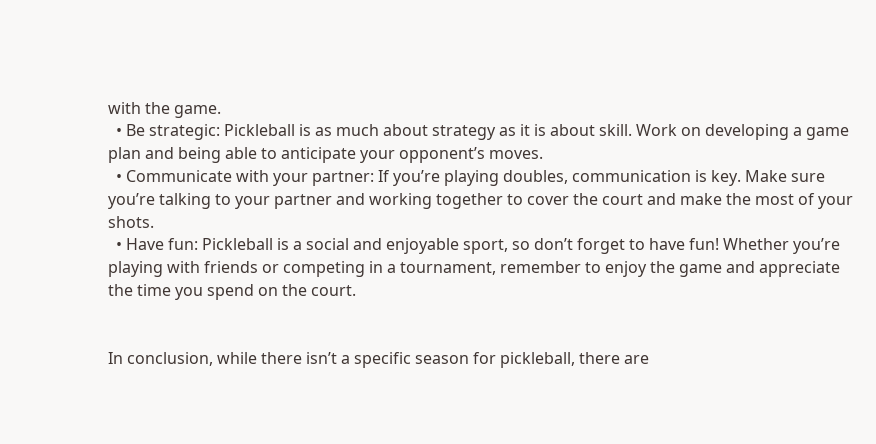with the game.
  • Be strategic: Pickleball is as much about strategy as it is about skill. Work on developing a game plan and being able to anticipate your opponent’s moves.
  • Communicate with your partner: If you’re playing doubles, communication is key. Make sure you’re talking to your partner and working together to cover the court and make the most of your shots.
  • Have fun: Pickleball is a social and enjoyable sport, so don’t forget to have fun! Whether you’re playing with friends or competing in a tournament, remember to enjoy the game and appreciate the time you spend on the court.


In conclusion, while there isn’t a specific season for pickleball, there are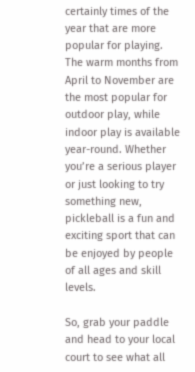certainly times of the year that are more popular for playing. The warm months from April to November are the most popular for outdoor play, while indoor play is available year-round. Whether you’re a serious player or just looking to try something new, pickleball is a fun and exciting sport that can be enjoyed by people of all ages and skill levels.

So, grab your paddle and head to your local court to see what all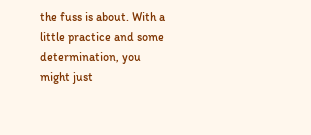the fuss is about. With a little practice and some determination, you might just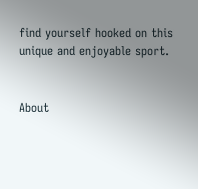find yourself hooked on this unique and enjoyable sport.


About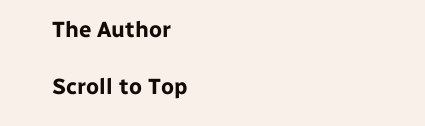The Author

Scroll to Top